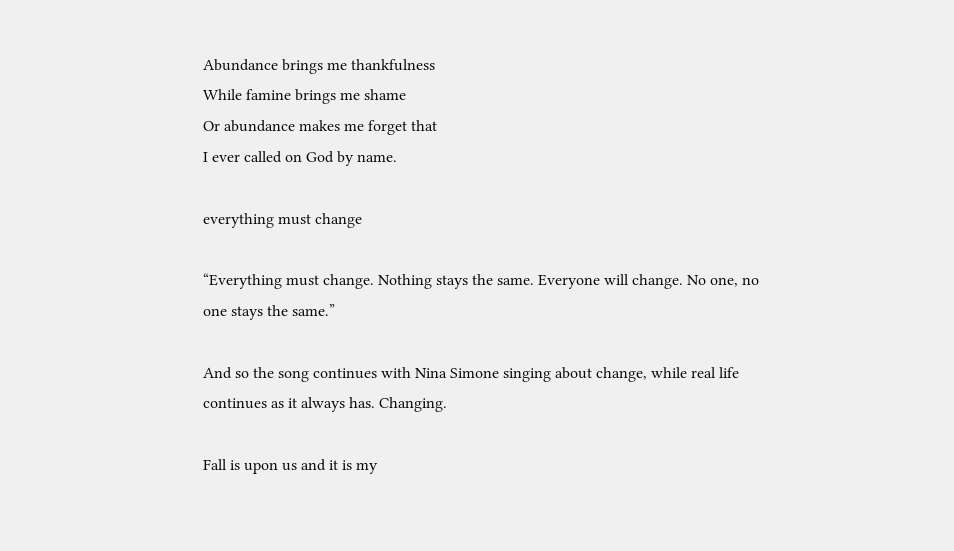Abundance brings me thankfulness
While famine brings me shame
Or abundance makes me forget that
I ever called on God by name.

everything must change

“Everything must change. Nothing stays the same. Everyone will change. No one, no one stays the same.”

And so the song continues with Nina Simone singing about change, while real life continues as it always has. Changing.

Fall is upon us and it is my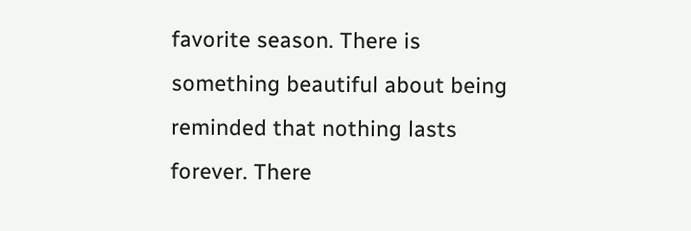favorite season. There is something beautiful about being reminded that nothing lasts forever. There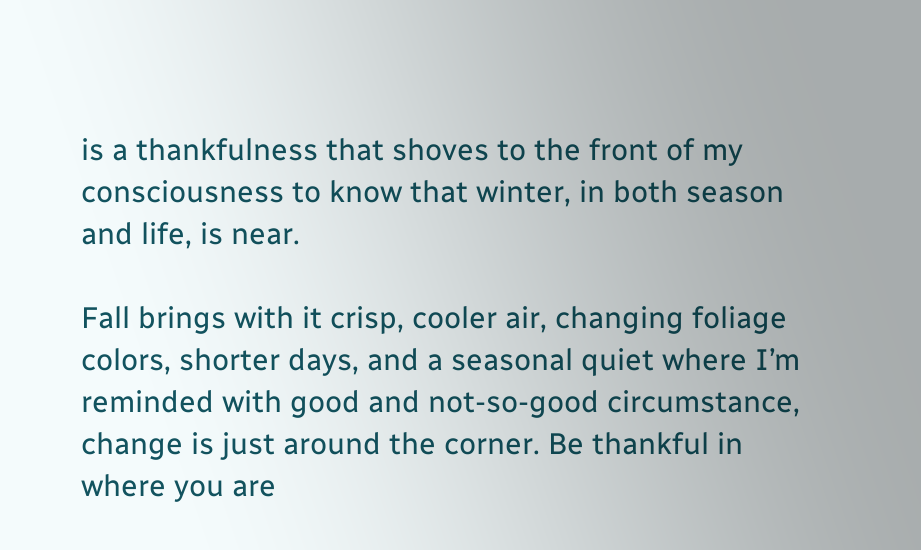is a thankfulness that shoves to the front of my consciousness to know that winter, in both season and life, is near.

Fall brings with it crisp, cooler air, changing foliage colors, shorter days, and a seasonal quiet where I’m reminded with good and not-so-good circumstance, change is just around the corner. Be thankful in where you are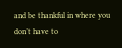and be thankful in where you don’t have to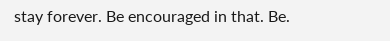stay forever. Be encouraged in that. Be.